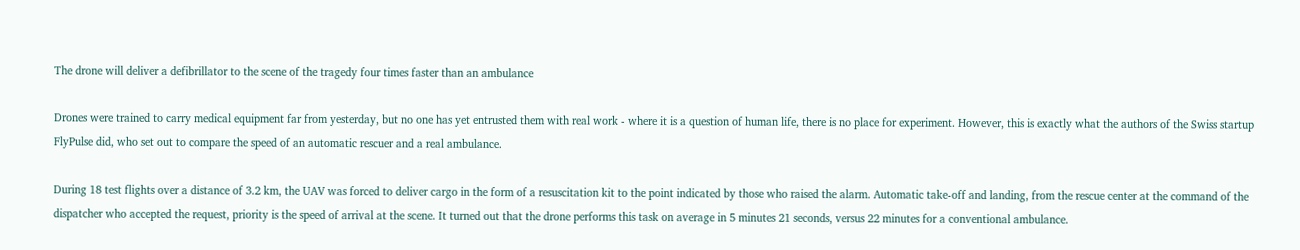The drone will deliver a defibrillator to the scene of the tragedy four times faster than an ambulance

Drones were trained to carry medical equipment far from yesterday, but no one has yet entrusted them with real work - where it is a question of human life, there is no place for experiment. However, this is exactly what the authors of the Swiss startup FlyPulse did, who set out to compare the speed of an automatic rescuer and a real ambulance.

During 18 test flights over a distance of 3.2 km, the UAV was forced to deliver cargo in the form of a resuscitation kit to the point indicated by those who raised the alarm. Automatic take-off and landing, from the rescue center at the command of the dispatcher who accepted the request, priority is the speed of arrival at the scene. It turned out that the drone performs this task on average in 5 minutes 21 seconds, versus 22 minutes for a conventional ambulance.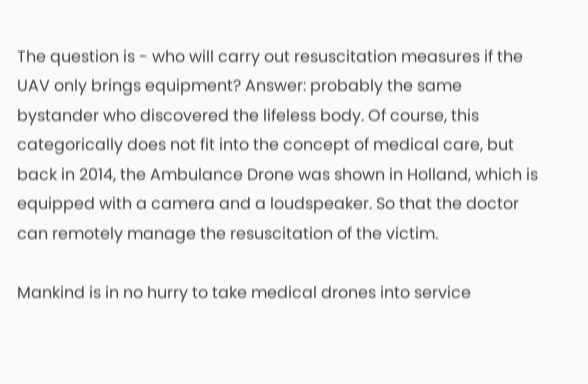The question is - who will carry out resuscitation measures if the UAV only brings equipment? Answer: probably the same bystander who discovered the lifeless body. Of course, this categorically does not fit into the concept of medical care, but back in 2014, the Ambulance Drone was shown in Holland, which is equipped with a camera and a loudspeaker. So that the doctor can remotely manage the resuscitation of the victim.

Mankind is in no hurry to take medical drones into service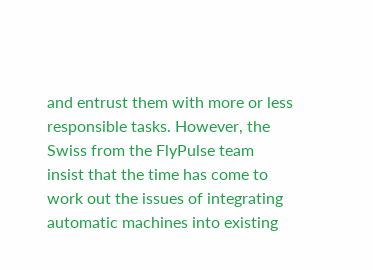and entrust them with more or less responsible tasks. However, the Swiss from the FlyPulse team insist that the time has come to work out the issues of integrating automatic machines into existing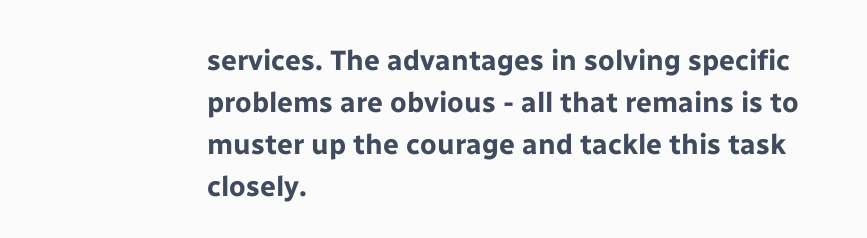services. The advantages in solving specific problems are obvious - all that remains is to muster up the courage and tackle this task closely.